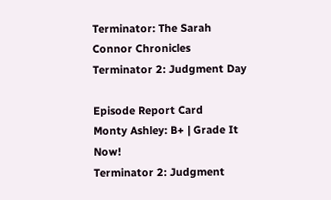Terminator: The Sarah Connor Chronicles
Terminator 2: Judgment Day

Episode Report Card
Monty Ashley: B+ | Grade It Now!
Terminator 2: Judgment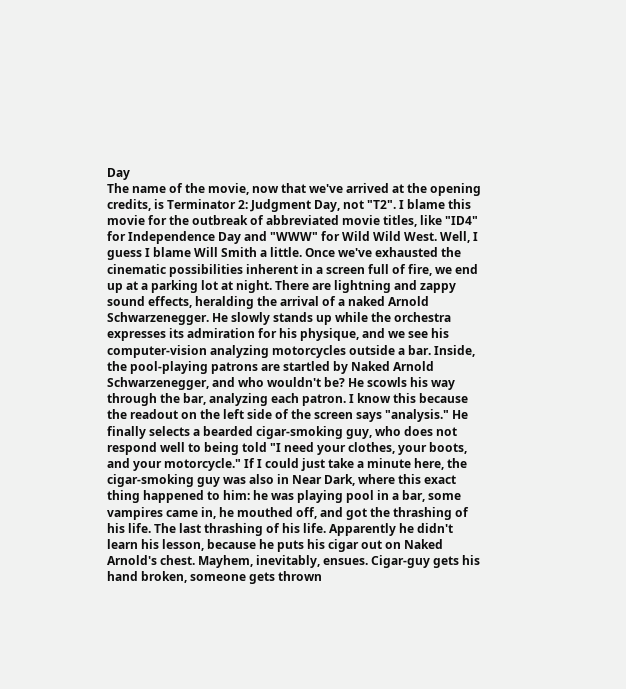Day
The name of the movie, now that we've arrived at the opening credits, is Terminator 2: Judgment Day, not "T2". I blame this movie for the outbreak of abbreviated movie titles, like "ID4" for Independence Day and "WWW" for Wild Wild West. Well, I guess I blame Will Smith a little. Once we've exhausted the cinematic possibilities inherent in a screen full of fire, we end up at a parking lot at night. There are lightning and zappy sound effects, heralding the arrival of a naked Arnold Schwarzenegger. He slowly stands up while the orchestra expresses its admiration for his physique, and we see his computer-vision analyzing motorcycles outside a bar. Inside, the pool-playing patrons are startled by Naked Arnold Schwarzenegger, and who wouldn't be? He scowls his way through the bar, analyzing each patron. I know this because the readout on the left side of the screen says "analysis." He finally selects a bearded cigar-smoking guy, who does not respond well to being told "I need your clothes, your boots, and your motorcycle." If I could just take a minute here, the cigar-smoking guy was also in Near Dark, where this exact thing happened to him: he was playing pool in a bar, some vampires came in, he mouthed off, and got the thrashing of his life. The last thrashing of his life. Apparently he didn't learn his lesson, because he puts his cigar out on Naked Arnold's chest. Mayhem, inevitably, ensues. Cigar-guy gets his hand broken, someone gets thrown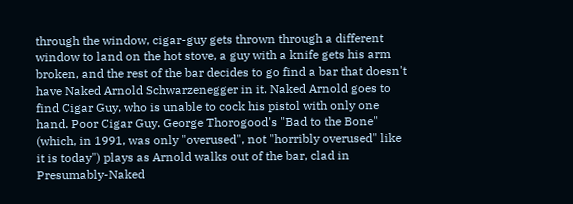through the window, cigar-guy gets thrown through a different window to land on the hot stove, a guy with a knife gets his arm broken, and the rest of the bar decides to go find a bar that doesn't have Naked Arnold Schwarzenegger in it. Naked Arnold goes to find Cigar Guy, who is unable to cock his pistol with only one hand. Poor Cigar Guy. George Thorogood's "Bad to the Bone" (which, in 1991, was only "overused", not "horribly overused" like it is today") plays as Arnold walks out of the bar, clad in Presumably-Naked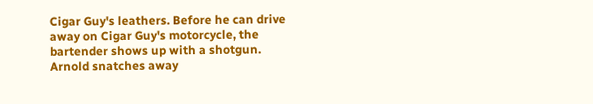Cigar Guy's leathers. Before he can drive away on Cigar Guy's motorcycle, the bartender shows up with a shotgun. Arnold snatches away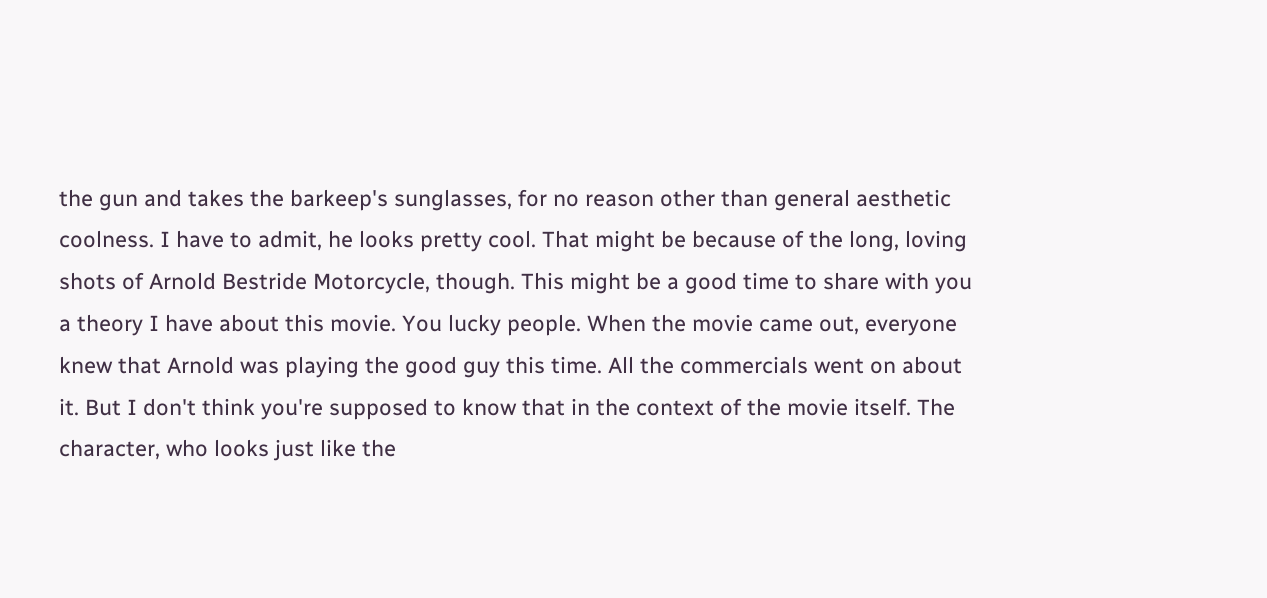the gun and takes the barkeep's sunglasses, for no reason other than general aesthetic coolness. I have to admit, he looks pretty cool. That might be because of the long, loving shots of Arnold Bestride Motorcycle, though. This might be a good time to share with you a theory I have about this movie. You lucky people. When the movie came out, everyone knew that Arnold was playing the good guy this time. All the commercials went on about it. But I don't think you're supposed to know that in the context of the movie itself. The character, who looks just like the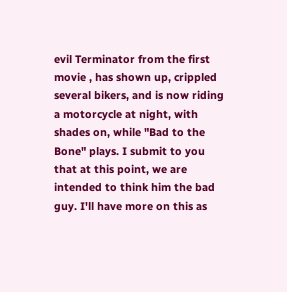evil Terminator from the first movie , has shown up, crippled several bikers, and is now riding a motorcycle at night, with shades on, while "Bad to the Bone" plays. I submit to you that at this point, we are intended to think him the bad guy. I'll have more on this as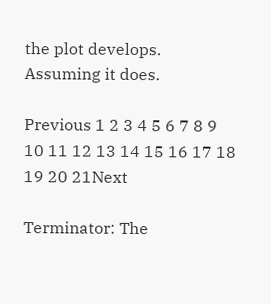the plot develops. Assuming it does.

Previous 1 2 3 4 5 6 7 8 9 10 11 12 13 14 15 16 17 18 19 20 21Next

Terminator: The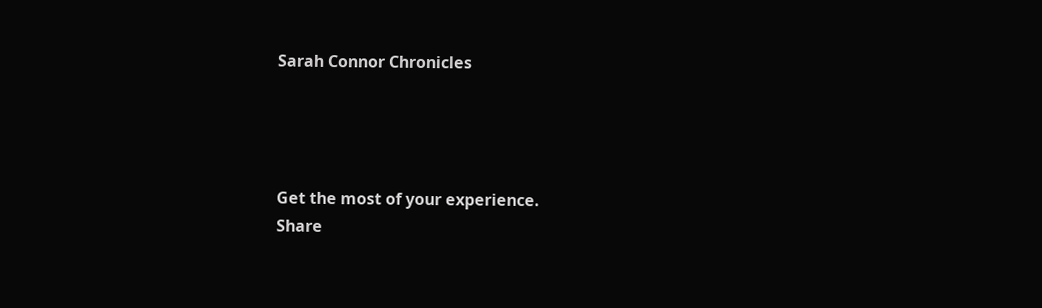Sarah Connor Chronicles




Get the most of your experience.
Share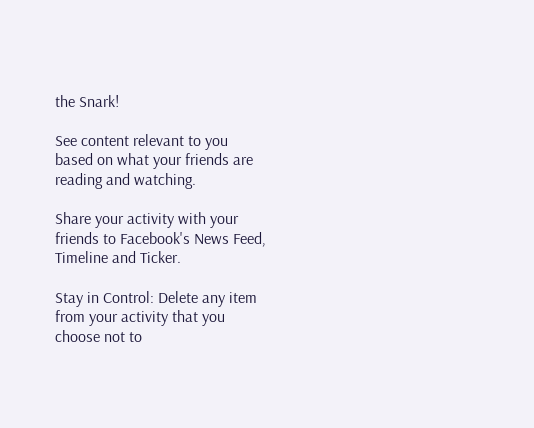the Snark!

See content relevant to you based on what your friends are reading and watching.

Share your activity with your friends to Facebook's News Feed, Timeline and Ticker.

Stay in Control: Delete any item from your activity that you choose not to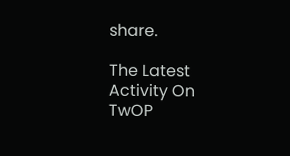share.

The Latest Activity On TwOP